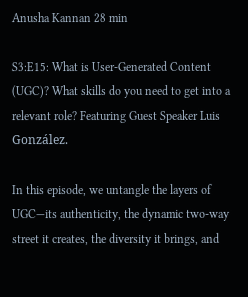Anusha Kannan 28 min

S3:E15: What is User-Generated Content (UGC)? What skills do you need to get into a relevant role? Featuring Guest Speaker Luis González.

In this episode, we untangle the layers of UGC—its authenticity, the dynamic two-way street it creates, the diversity it brings, and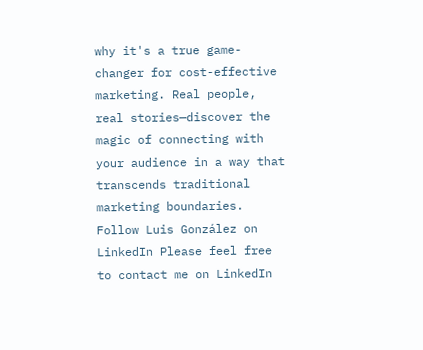why it's a true game-changer for cost-effective marketing. Real people, real stories—discover the magic of connecting with your audience in a way that transcends traditional marketing boundaries. Follow Luis González on LinkedIn Please feel free to contact me on LinkedIn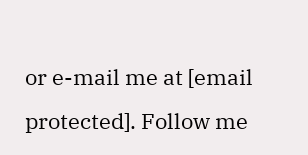or e-mail me at [email protected]. Follow me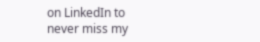on LinkedIn to never miss my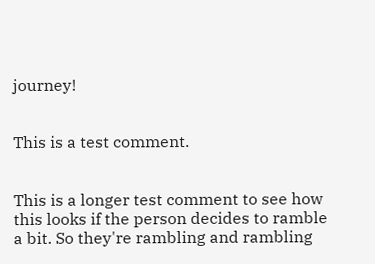journey!


This is a test comment.


This is a longer test comment to see how this looks if the person decides to ramble a bit. So they're rambling and rambling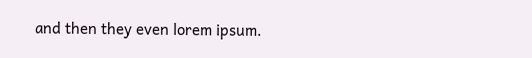and then they even lorem ipsum.